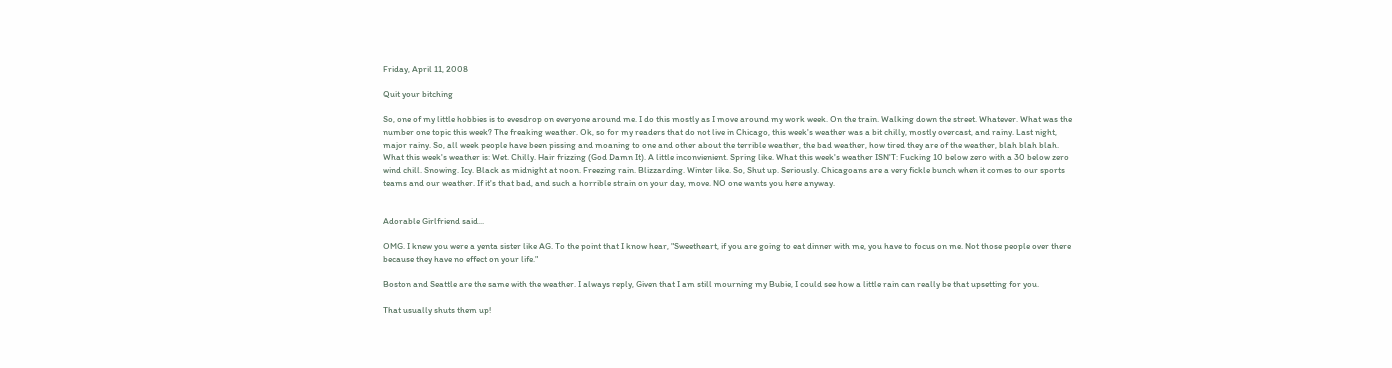Friday, April 11, 2008

Quit your bitching

So, one of my little hobbies is to evesdrop on everyone around me. I do this mostly as I move around my work week. On the train. Walking down the street. Whatever. What was the number one topic this week? The freaking weather. Ok, so for my readers that do not live in Chicago, this week's weather was a bit chilly, mostly overcast, and rainy. Last night, major rainy. So, all week people have been pissing and moaning to one and other about the terrible weather, the bad weather, how tired they are of the weather, blah blah blah. What this week's weather is: Wet. Chilly. Hair frizzing (God Damn It). A little inconvienient. Spring like. What this week's weather ISN'T: Fucking 10 below zero with a 30 below zero wind chill. Snowing. Icy. Black as midnight at noon. Freezing rain. Blizzarding. Winter like. So, Shut up. Seriously. Chicagoans are a very fickle bunch when it comes to our sports teams and our weather. If it's that bad, and such a horrible strain on your day, move. NO one wants you here anyway.


Adorable Girlfriend said...

OMG. I knew you were a yenta sister like AG. To the point that I know hear, "Sweetheart, if you are going to eat dinner with me, you have to focus on me. Not those people over there because they have no effect on your life."

Boston and Seattle are the same with the weather. I always reply, Given that I am still mourning my Bubie, I could see how a little rain can really be that upsetting for you.

That usually shuts them up!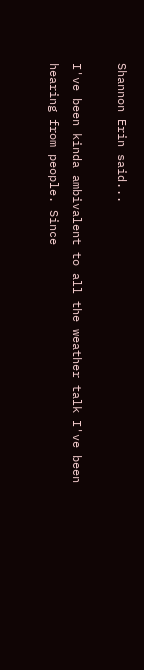Shannon Erin said...

I've been kinda ambivalent to all the weather talk I've been hearing from people. Since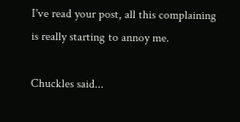I've read your post, all this complaining is really starting to annoy me.

Chuckles said...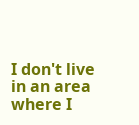I don't live in an area where I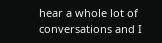hear a whole lot of conversations and I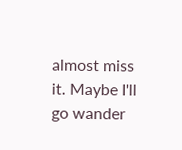almost miss it. Maybe I'll go wander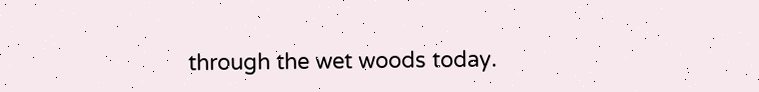through the wet woods today.